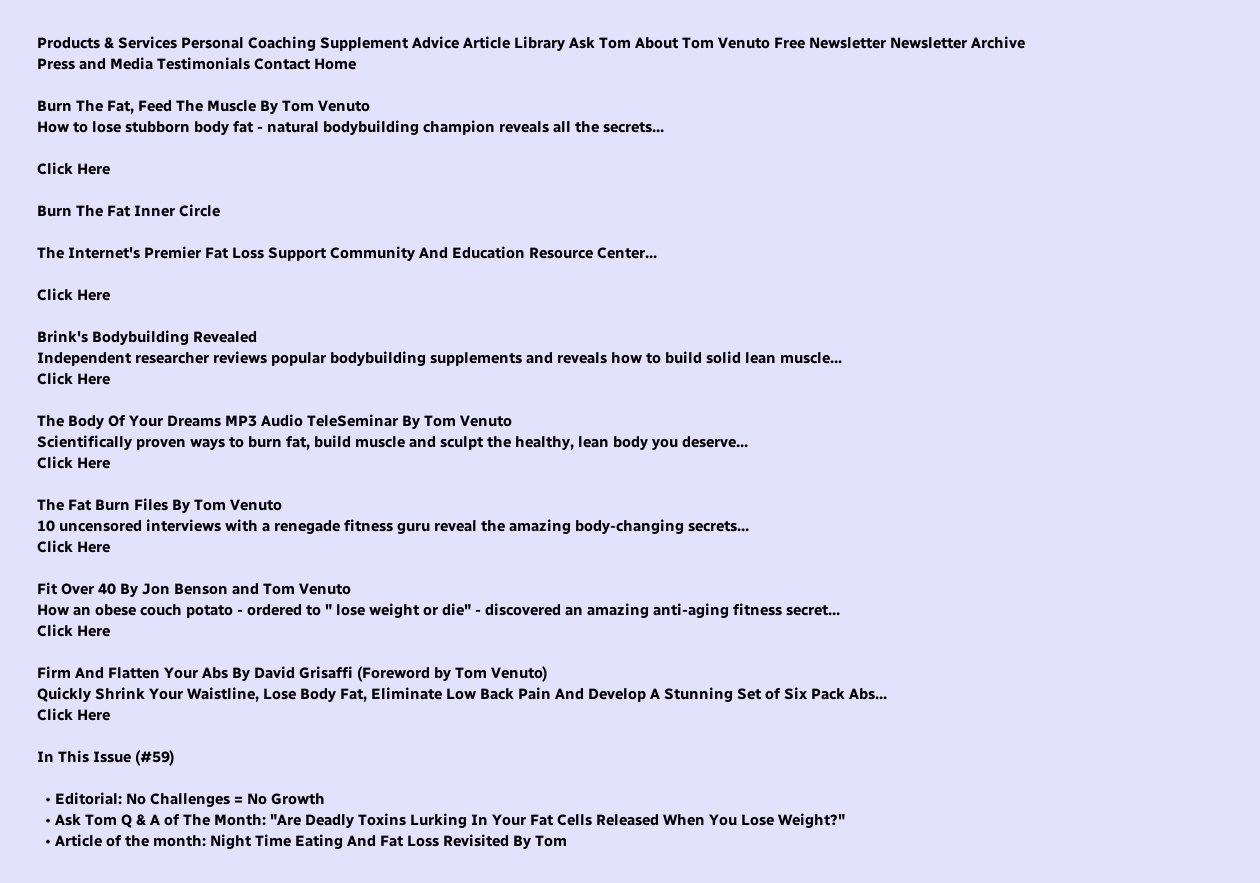Products & Services Personal Coaching Supplement Advice Article Library Ask Tom About Tom Venuto Free Newsletter Newsletter Archive Press and Media Testimonials Contact Home

Burn The Fat, Feed The Muscle By Tom Venuto
How to lose stubborn body fat - natural bodybuilding champion reveals all the secrets...

Click Here

Burn The Fat Inner Circle

The Internet's Premier Fat Loss Support Community And Education Resource Center...

Click Here

Brink's Bodybuilding Revealed
Independent researcher reviews popular bodybuilding supplements and reveals how to build solid lean muscle...
Click Here

The Body Of Your Dreams MP3 Audio TeleSeminar By Tom Venuto
Scientifically proven ways to burn fat, build muscle and sculpt the healthy, lean body you deserve...
Click Here

The Fat Burn Files By Tom Venuto
10 uncensored interviews with a renegade fitness guru reveal the amazing body-changing secrets...
Click Here

Fit Over 40 By Jon Benson and Tom Venuto
How an obese couch potato - ordered to " lose weight or die" - discovered an amazing anti-aging fitness secret...
Click Here

Firm And Flatten Your Abs By David Grisaffi (Foreword by Tom Venuto)
Quickly Shrink Your Waistline, Lose Body Fat, Eliminate Low Back Pain And Develop A Stunning Set of Six Pack Abs...
Click Here

In This Issue (#59)

  • Editorial: No Challenges = No Growth
  • Ask Tom Q & A of The Month: "Are Deadly Toxins Lurking In Your Fat Cells Released When You Lose Weight?"
  • Article of the month: Night Time Eating And Fat Loss Revisited By Tom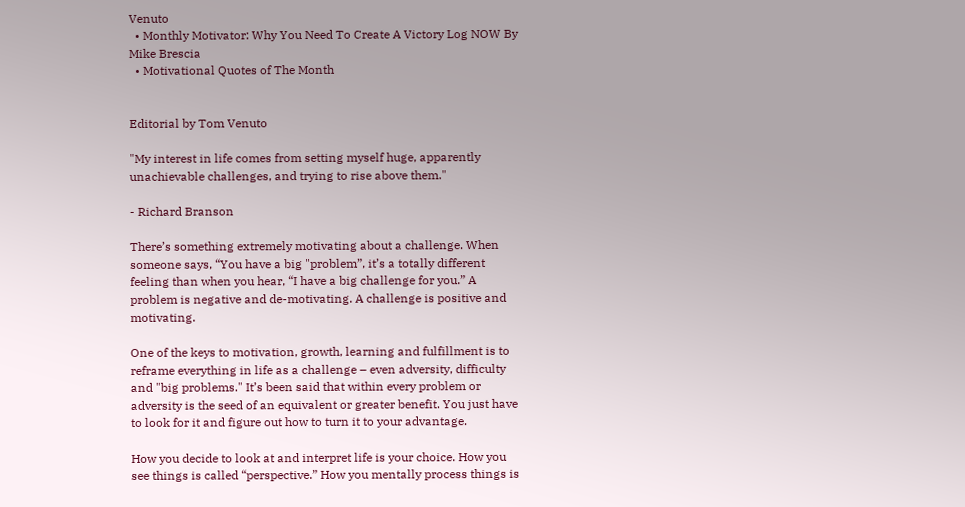Venuto
  • Monthly Motivator: Why You Need To Create A Victory Log NOW By Mike Brescia
  • Motivational Quotes of The Month


Editorial by Tom Venuto

"My interest in life comes from setting myself huge, apparently unachievable challenges, and trying to rise above them."

- Richard Branson

There’s something extremely motivating about a challenge. When someone says, “You have a big "problem”, it’s a totally different feeling than when you hear, “I have a big challenge for you.” A problem is negative and de-motivating. A challenge is positive and motivating.

One of the keys to motivation, growth, learning and fulfillment is to reframe everything in life as a challenge – even adversity, difficulty and "big problems." It’s been said that within every problem or adversity is the seed of an equivalent or greater benefit. You just have to look for it and figure out how to turn it to your advantage.

How you decide to look at and interpret life is your choice. How you see things is called “perspective.” How you mentally process things is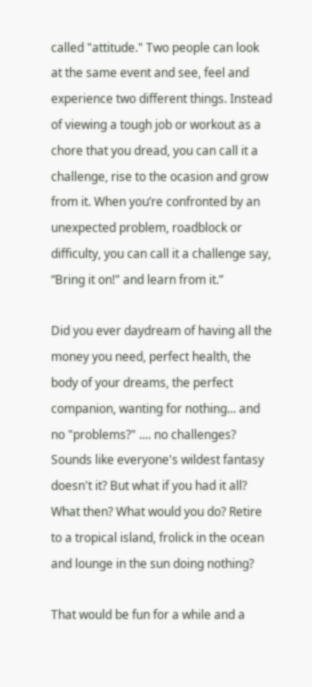called "attitude." Two people can look at the same event and see, feel and experience two different things. Instead of viewing a tough job or workout as a chore that you dread, you can call it a challenge, rise to the ocasion and grow from it. When you’re confronted by an unexpected problem, roadblock or difficulty, you can call it a challenge say, “Bring it on!" and learn from it.”

Did you ever daydream of having all the money you need, perfect health, the body of your dreams, the perfect companion, wanting for nothing... and no "problems?" .... no challenges? Sounds like everyone's wildest fantasy doesn't it? But what if you had it all? What then? What would you do? Retire to a tropical island, frolick in the ocean and lounge in the sun doing nothing?

That would be fun for a while and a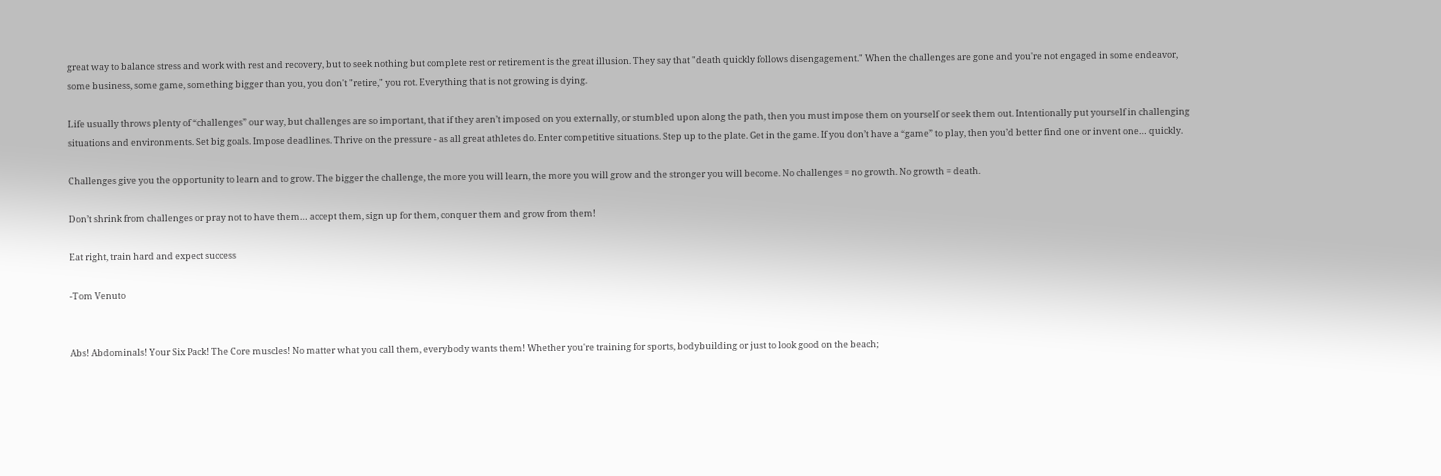great way to balance stress and work with rest and recovery, but to seek nothing but complete rest or retirement is the great illusion. They say that "death quickly follows disengagement." When the challenges are gone and you're not engaged in some endeavor, some business, some game, something bigger than you, you don't "retire," you rot. Everything that is not growing is dying.

Life usually throws plenty of “challenges” our way, but challenges are so important, that if they aren’t imposed on you externally, or stumbled upon along the path, then you must impose them on yourself or seek them out. Intentionally put yourself in challenging situations and environments. Set big goals. Impose deadlines. Thrive on the pressure - as all great athletes do. Enter competitive situations. Step up to the plate. Get in the game. If you don’t have a “game” to play, then you’d better find one or invent one… quickly.

Challenges give you the opportunity to learn and to grow. The bigger the challenge, the more you will learn, the more you will grow and the stronger you will become. No challenges = no growth. No growth = death.

Don’t shrink from challenges or pray not to have them… accept them, sign up for them, conquer them and grow from them!

Eat right, train hard and expect success

-Tom Venuto


Abs! Abdominals! Your Six Pack! The Core muscles! No matter what you call them, everybody wants them! Whether you're training for sports, bodybuilding or just to look good on the beach;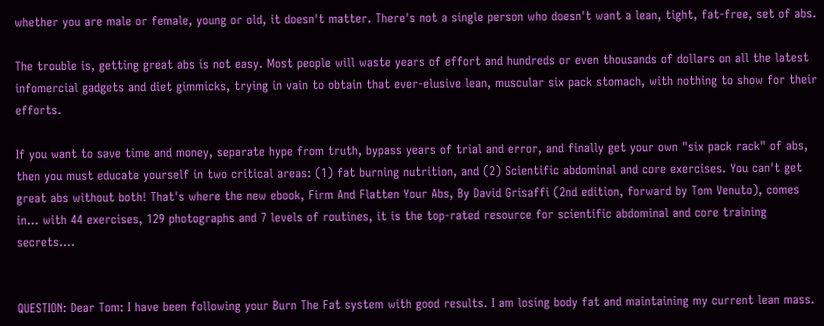whether you are male or female, young or old, it doesn't matter. There's not a single person who doesn't want a lean, tight, fat-free, set of abs.

The trouble is, getting great abs is not easy. Most people will waste years of effort and hundreds or even thousands of dollars on all the latest infomercial gadgets and diet gimmicks, trying in vain to obtain that ever-elusive lean, muscular six pack stomach, with nothing to show for their efforts.

If you want to save time and money, separate hype from truth, bypass years of trial and error, and finally get your own "six pack rack" of abs, then you must educate yourself in two critical areas: (1) fat burning nutrition, and (2) Scientific abdominal and core exercises. You can't get great abs without both! That's where the new ebook, Firm And Flatten Your Abs, By David Grisaffi (2nd edition, forward by Tom Venuto), comes in... with 44 exercises, 129 photographs and 7 levels of routines, it is the top-rated resource for scientific abdominal and core training secrets....


QUESTION: Dear Tom: I have been following your Burn The Fat system with good results. I am losing body fat and maintaining my current lean mass.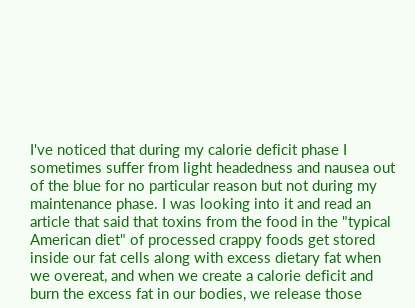I've noticed that during my calorie deficit phase I sometimes suffer from light headedness and nausea out of the blue for no particular reason but not during my maintenance phase. I was looking into it and read an article that said that toxins from the food in the "typical American diet" of processed crappy foods get stored inside our fat cells along with excess dietary fat when we overeat, and when we create a calorie deficit and burn the excess fat in our bodies, we release those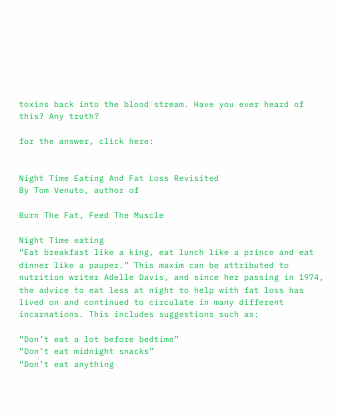toxins back into the blood stream. Have you ever heard of this? Any truth?

for the answer, click here:


Night Time Eating And Fat Loss Revisited
By Tom Venuto, author of

Burn The Fat, Feed The Muscle

Night Time eating
“Eat breakfast like a king, eat lunch like a prince and eat dinner like a pauper.” This maxim can be attributed to nutrition writer Adelle Davis, and since her passing in 1974, the advice to eat less at night to help with fat loss has lived on and continued to circulate in many different incarnations. This includes suggestions such as:

“Don’t eat a lot before bedtime”
“Don’t eat midnight snacks”
“Don’t eat anything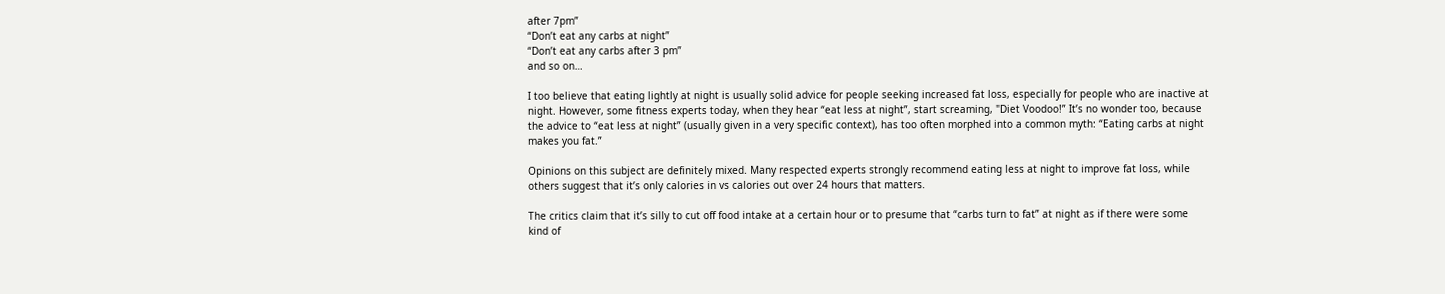after 7pm”
“Don’t eat any carbs at night”
“Don’t eat any carbs after 3 pm”
and so on…

I too believe that eating lightly at night is usually solid advice for people seeking increased fat loss, especially for people who are inactive at night. However, some fitness experts today, when they hear “eat less at night”, start screaming, "Diet Voodoo!” It’s no wonder too, because the advice to “eat less at night” (usually given in a very specific context), has too often morphed into a common myth: “Eating carbs at night makes you fat.”

Opinions on this subject are definitely mixed. Many respected experts strongly recommend eating less at night to improve fat loss, while others suggest that it’s only calories in vs calories out over 24 hours that matters.

The critics claim that it’s silly to cut off food intake at a certain hour or to presume that “carbs turn to fat” at night as if there were some kind of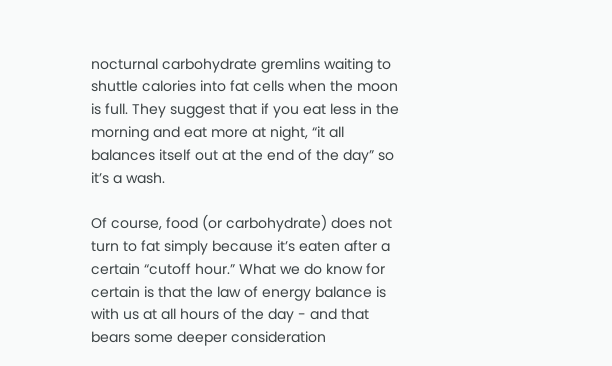nocturnal carbohydrate gremlins waiting to shuttle calories into fat cells when the moon is full. They suggest that if you eat less in the morning and eat more at night, “it all balances itself out at the end of the day” so it’s a wash.

Of course, food (or carbohydrate) does not turn to fat simply because it’s eaten after a certain “cutoff hour.” What we do know for certain is that the law of energy balance is with us at all hours of the day - and that bears some deeper consideration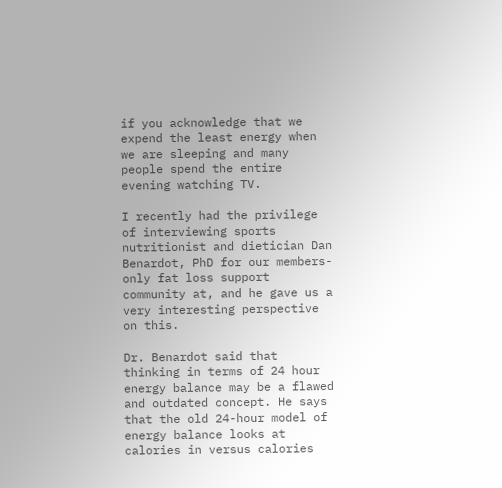if you acknowledge that we expend the least energy when we are sleeping and many people spend the entire evening watching TV.

I recently had the privilege of interviewing sports nutritionist and dietician Dan Benardot, PhD for our members-only fat loss support community at, and he gave us a very interesting perspective on this.

Dr. Benardot said that thinking in terms of 24 hour energy balance may be a flawed and outdated concept. He says that the old 24-hour model of energy balance looks at calories in versus calories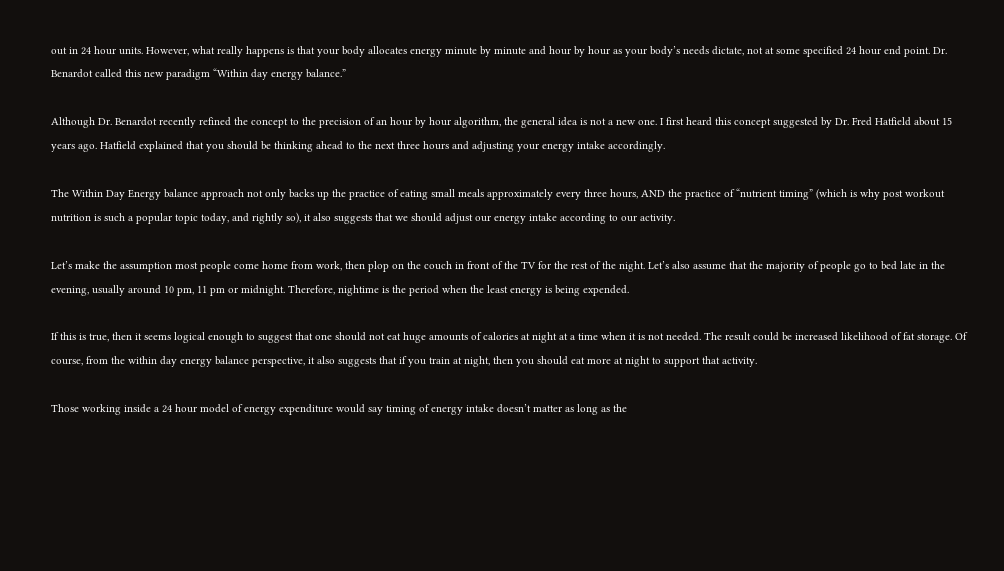out in 24 hour units. However, what really happens is that your body allocates energy minute by minute and hour by hour as your body’s needs dictate, not at some specified 24 hour end point. Dr. Benardot called this new paradigm “Within day energy balance.”

Although Dr. Benardot recently refined the concept to the precision of an hour by hour algorithm, the general idea is not a new one. I first heard this concept suggested by Dr. Fred Hatfield about 15 years ago. Hatfield explained that you should be thinking ahead to the next three hours and adjusting your energy intake accordingly.

The Within Day Energy balance approach not only backs up the practice of eating small meals approximately every three hours, AND the practice of “nutrient timing” (which is why post workout nutrition is such a popular topic today, and rightly so), it also suggests that we should adjust our energy intake according to our activity.

Let’s make the assumption most people come home from work, then plop on the couch in front of the TV for the rest of the night. Let’s also assume that the majority of people go to bed late in the evening, usually around 10 pm, 11 pm or midnight. Therefore, nightime is the period when the least energy is being expended.

If this is true, then it seems logical enough to suggest that one should not eat huge amounts of calories at night at a time when it is not needed. The result could be increased likelihood of fat storage. Of course, from the within day energy balance perspective, it also suggests that if you train at night, then you should eat more at night to support that activity.

Those working inside a 24 hour model of energy expenditure would say timing of energy intake doesn’t matter as long as the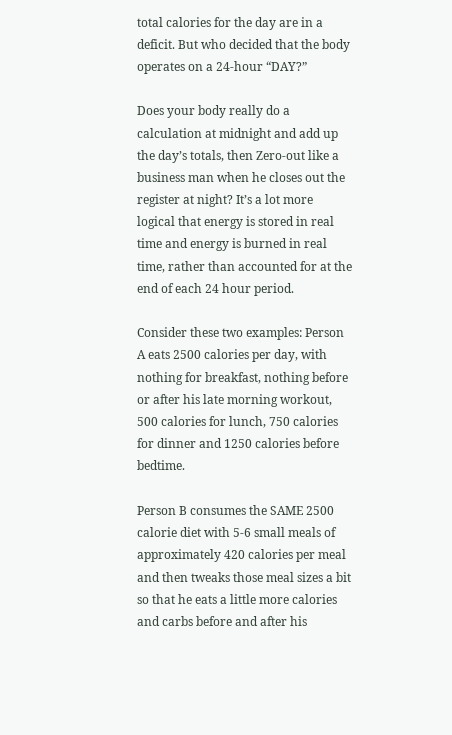total calories for the day are in a deficit. But who decided that the body operates on a 24-hour “DAY?”

Does your body really do a calculation at midnight and add up the day’s totals, then Zero-out like a business man when he closes out the register at night? It’s a lot more logical that energy is stored in real time and energy is burned in real time, rather than accounted for at the end of each 24 hour period.

Consider these two examples: Person A eats 2500 calories per day, with nothing for breakfast, nothing before or after his late morning workout, 500 calories for lunch, 750 calories for dinner and 1250 calories before bedtime.

Person B consumes the SAME 2500 calorie diet with 5-6 small meals of approximately 420 calories per meal and then tweaks those meal sizes a bit so that he eats a little more calories and carbs before and after his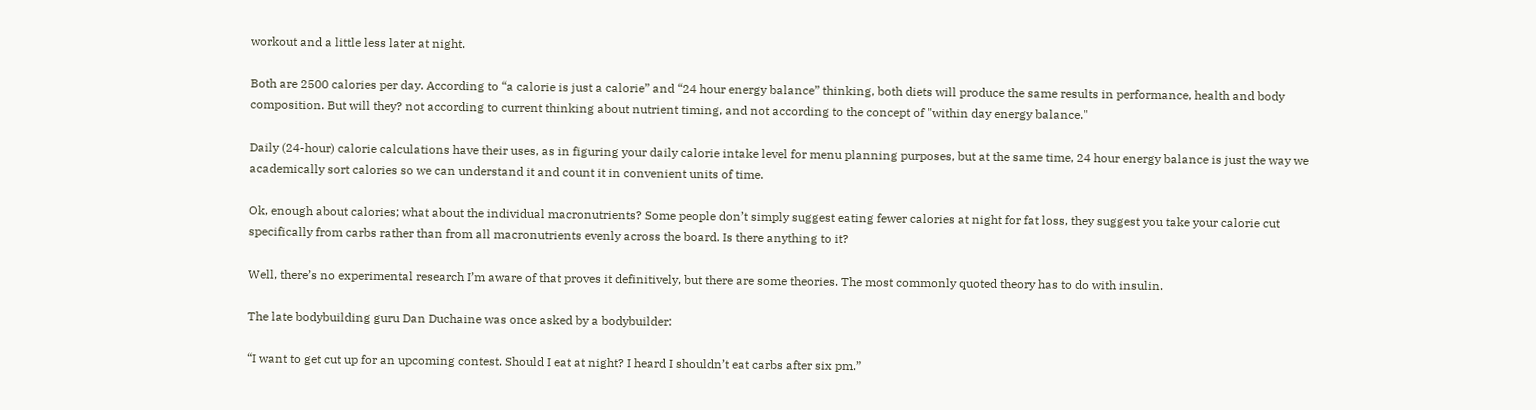workout and a little less later at night.

Both are 2500 calories per day. According to “a calorie is just a calorie” and “24 hour energy balance” thinking, both diets will produce the same results in performance, health and body composition. But will they? not according to current thinking about nutrient timing, and not according to the concept of "within day energy balance."

Daily (24-hour) calorie calculations have their uses, as in figuring your daily calorie intake level for menu planning purposes, but at the same time, 24 hour energy balance is just the way we academically sort calories so we can understand it and count it in convenient units of time.

Ok, enough about calories; what about the individual macronutrients? Some people don’t simply suggest eating fewer calories at night for fat loss, they suggest you take your calorie cut specifically from carbs rather than from all macronutrients evenly across the board. Is there anything to it?

Well, there’s no experimental research I’m aware of that proves it definitively, but there are some theories. The most commonly quoted theory has to do with insulin.

The late bodybuilding guru Dan Duchaine was once asked by a bodybuilder:

“I want to get cut up for an upcoming contest. Should I eat at night? I heard I shouldn’t eat carbs after six pm.”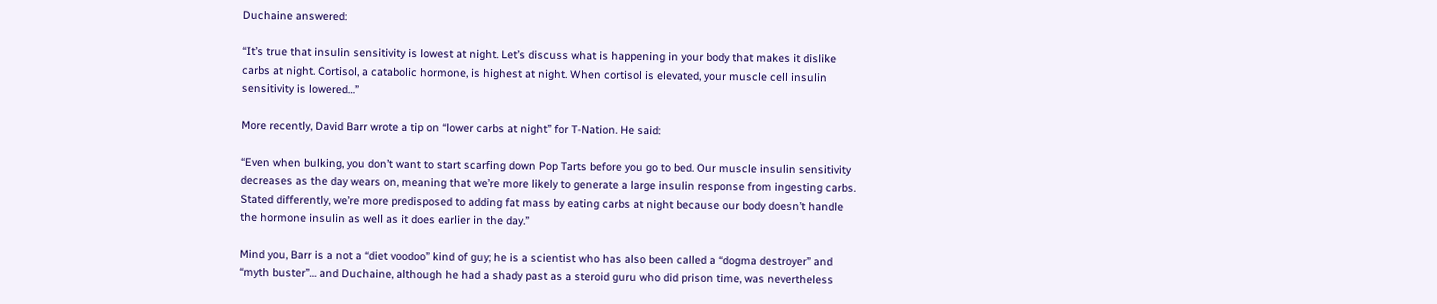Duchaine answered:

“It’s true that insulin sensitivity is lowest at night. Let’s discuss what is happening in your body that makes it dislike carbs at night. Cortisol, a catabolic hormone, is highest at night. When cortisol is elevated, your muscle cell insulin sensitivity is lowered…”

More recently, David Barr wrote a tip on “lower carbs at night” for T-Nation. He said:

“Even when bulking, you don’t want to start scarfing down Pop Tarts before you go to bed. Our muscle insulin sensitivity decreases as the day wears on, meaning that we’re more likely to generate a large insulin response from ingesting carbs. Stated differently, we’re more predisposed to adding fat mass by eating carbs at night because our body doesn’t handle the hormone insulin as well as it does earlier in the day.”

Mind you, Barr is a not a “diet voodoo” kind of guy; he is a scientist who has also been called a “dogma destroyer” and “myth buster”… and Duchaine, although he had a shady past as a steroid guru who did prison time, was nevertheless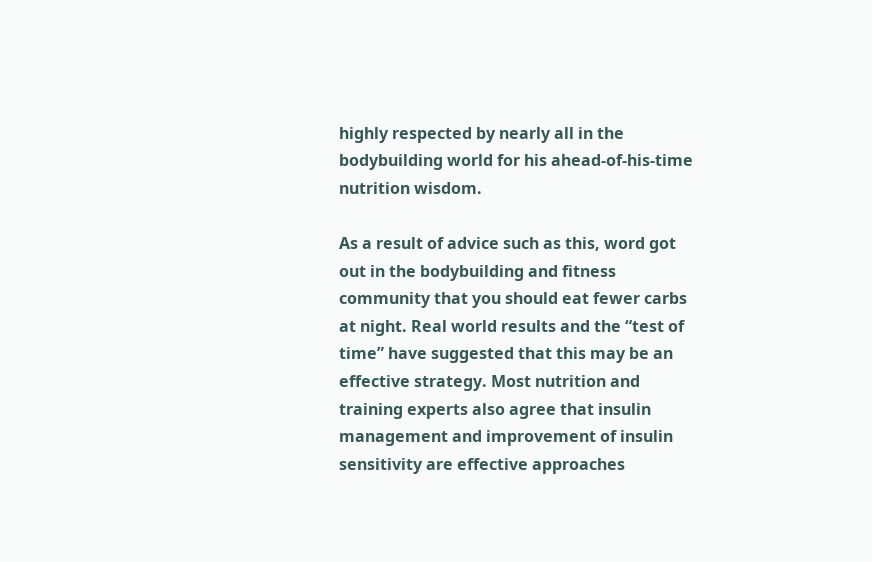highly respected by nearly all in the bodybuilding world for his ahead-of-his-time nutrition wisdom.

As a result of advice such as this, word got out in the bodybuilding and fitness community that you should eat fewer carbs at night. Real world results and the “test of time” have suggested that this may be an effective strategy. Most nutrition and training experts also agree that insulin management and improvement of insulin sensitivity are effective approaches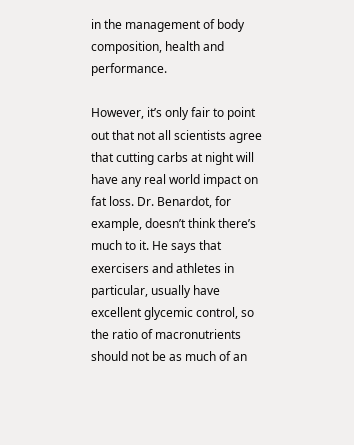in the management of body composition, health and performance.

However, it’s only fair to point out that not all scientists agree that cutting carbs at night will have any real world impact on fat loss. Dr. Benardot, for example, doesn’t think there’s much to it. He says that exercisers and athletes in particular, usually have excellent glycemic control, so the ratio of macronutrients should not be as much of an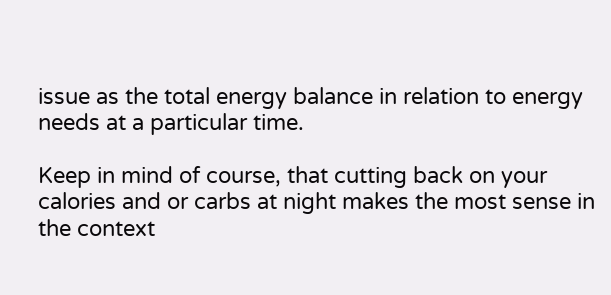issue as the total energy balance in relation to energy needs at a particular time.

Keep in mind of course, that cutting back on your calories and or carbs at night makes the most sense in the context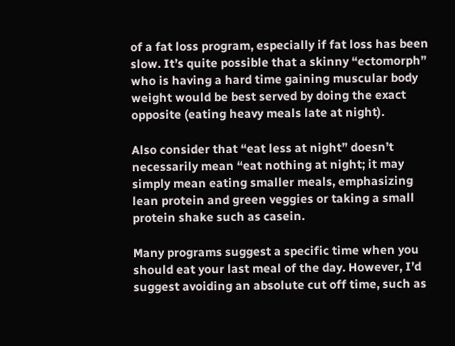of a fat loss program, especially if fat loss has been slow. It’s quite possible that a skinny “ectomorph” who is having a hard time gaining muscular body weight would be best served by doing the exact opposite (eating heavy meals late at night).

Also consider that “eat less at night” doesn’t necessarily mean “eat nothing at night; it may simply mean eating smaller meals, emphasizing lean protein and green veggies or taking a small protein shake such as casein.

Many programs suggest a specific time when you should eat your last meal of the day. However, I’d suggest avoiding an absolute cut off time, such as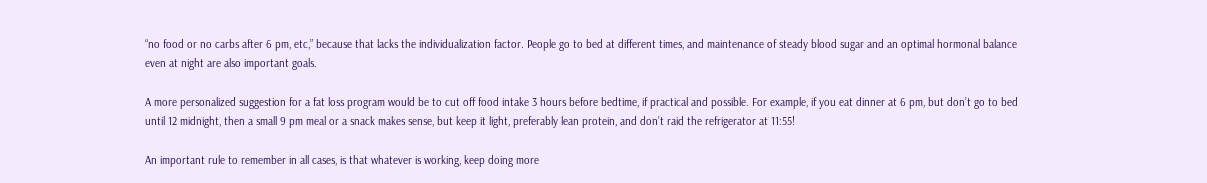“no food or no carbs after 6 pm, etc,” because that lacks the individualization factor. People go to bed at different times, and maintenance of steady blood sugar and an optimal hormonal balance even at night are also important goals.

A more personalized suggestion for a fat loss program would be to cut off food intake 3 hours before bedtime, if practical and possible. For example, if you eat dinner at 6 pm, but don’t go to bed until 12 midnight, then a small 9 pm meal or a snack makes sense, but keep it light, preferably lean protein, and don’t raid the refrigerator at 11:55!

An important rule to remember in all cases, is that whatever is working, keep doing more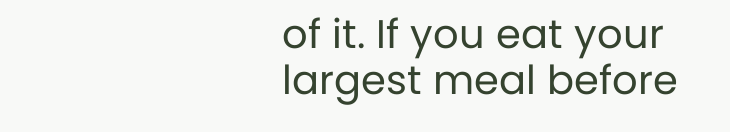of it. If you eat your largest meal before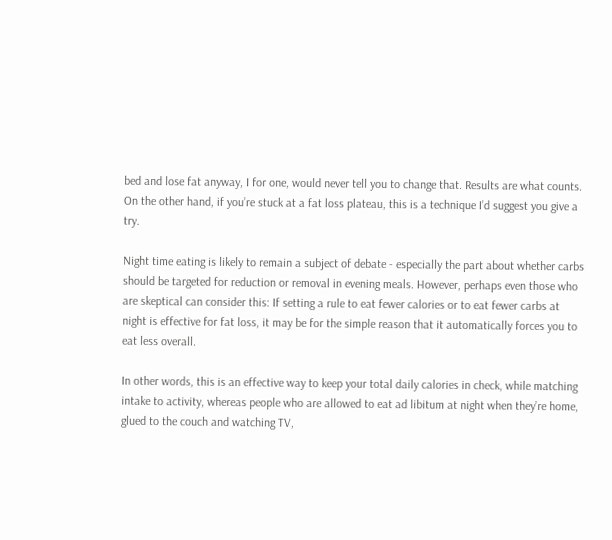bed and lose fat anyway, I for one, would never tell you to change that. Results are what counts. On the other hand, if you’re stuck at a fat loss plateau, this is a technique I’d suggest you give a try.

Night time eating is likely to remain a subject of debate - especially the part about whether carbs should be targeted for reduction or removal in evening meals. However, perhaps even those who are skeptical can consider this: If setting a rule to eat fewer calories or to eat fewer carbs at night is effective for fat loss, it may be for the simple reason that it automatically forces you to eat less overall.

In other words, this is an effective way to keep your total daily calories in check, while matching intake to activity, whereas people who are allowed to eat ad libitum at night when they’re home, glued to the couch and watching TV,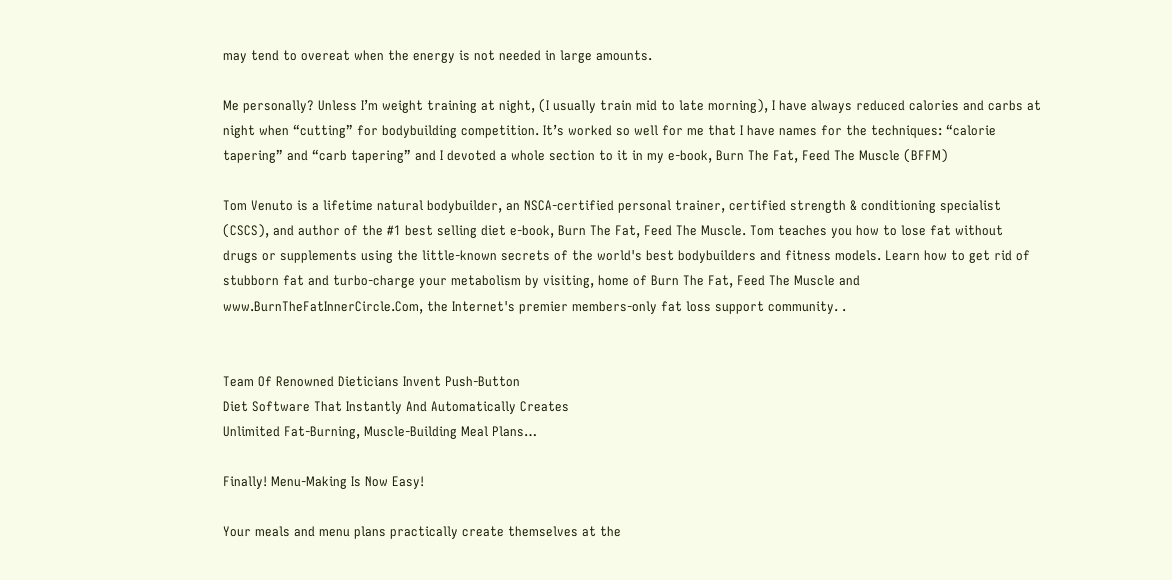may tend to overeat when the energy is not needed in large amounts.

Me personally? Unless I’m weight training at night, (I usually train mid to late morning), I have always reduced calories and carbs at night when “cutting” for bodybuilding competition. It’s worked so well for me that I have names for the techniques: “calorie tapering” and “carb tapering” and I devoted a whole section to it in my e-book, Burn The Fat, Feed The Muscle (BFFM)

Tom Venuto is a lifetime natural bodybuilder, an NSCA-certified personal trainer, certified strength & conditioning specialist (CSCS), and author of the #1 best selling diet e-book, Burn The Fat, Feed The Muscle. Tom teaches you how to lose fat without drugs or supplements using the little-known secrets of the world's best bodybuilders and fitness models. Learn how to get rid of stubborn fat and turbo-charge your metabolism by visiting, home of Burn The Fat, Feed The Muscle and www.BurnTheFatInnerCircle.Com, the Internet's premier members-only fat loss support community. .


Team Of Renowned Dieticians Invent Push-Button
Diet Software That Instantly And Automatically Creates
Unlimited Fat-Burning, Muscle-Building Meal Plans…

Finally! Menu-Making Is Now Easy!

Your meals and menu plans practically create themselves at the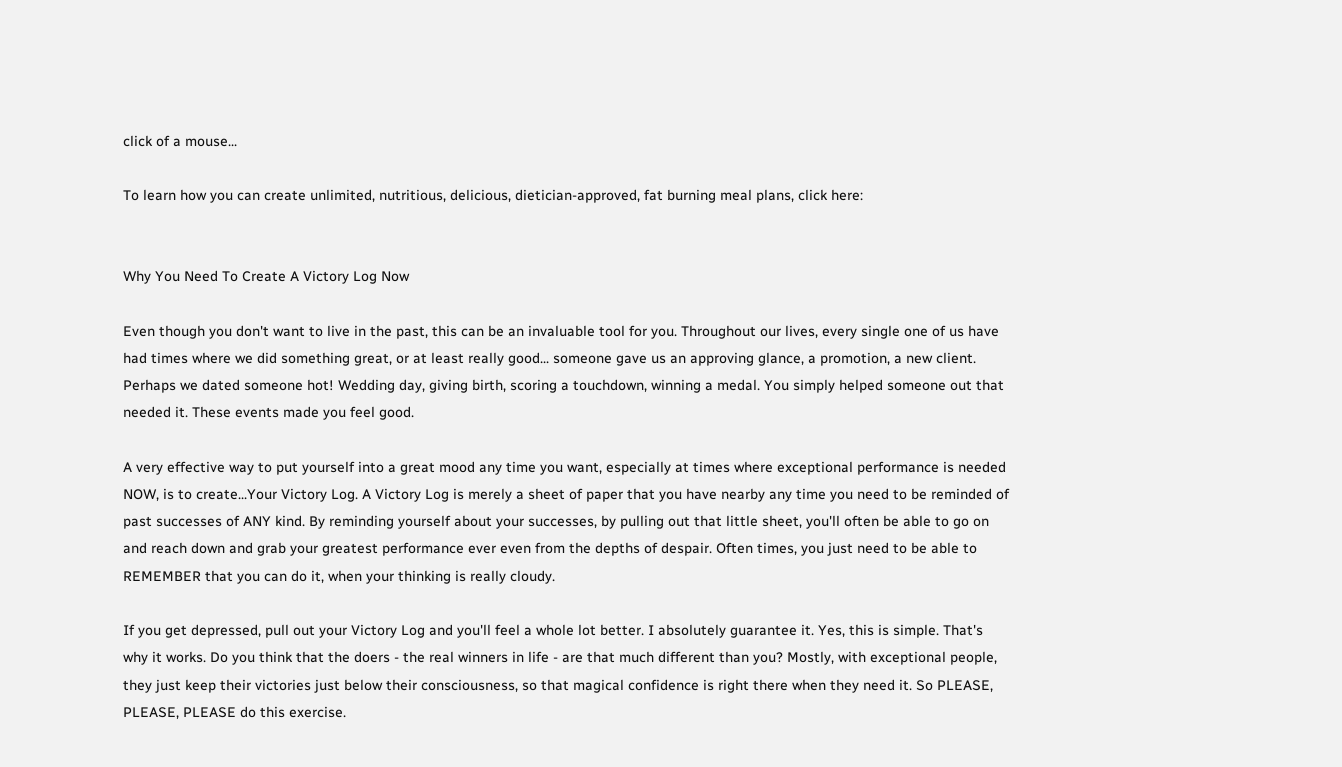click of a mouse...

To learn how you can create unlimited, nutritious, delicious, dietician-approved, fat burning meal plans, click here:


Why You Need To Create A Victory Log Now

Even though you don't want to live in the past, this can be an invaluable tool for you. Throughout our lives, every single one of us have had times where we did something great, or at least really good... someone gave us an approving glance, a promotion, a new client. Perhaps we dated someone hot! Wedding day, giving birth, scoring a touchdown, winning a medal. You simply helped someone out that needed it. These events made you feel good.

A very effective way to put yourself into a great mood any time you want, especially at times where exceptional performance is needed NOW, is to create...Your Victory Log. A Victory Log is merely a sheet of paper that you have nearby any time you need to be reminded of past successes of ANY kind. By reminding yourself about your successes, by pulling out that little sheet, you'll often be able to go on and reach down and grab your greatest performance ever even from the depths of despair. Often times, you just need to be able to REMEMBER that you can do it, when your thinking is really cloudy.

If you get depressed, pull out your Victory Log and you'll feel a whole lot better. I absolutely guarantee it. Yes, this is simple. That's why it works. Do you think that the doers - the real winners in life - are that much different than you? Mostly, with exceptional people, they just keep their victories just below their consciousness, so that magical confidence is right there when they need it. So PLEASE, PLEASE, PLEASE do this exercise.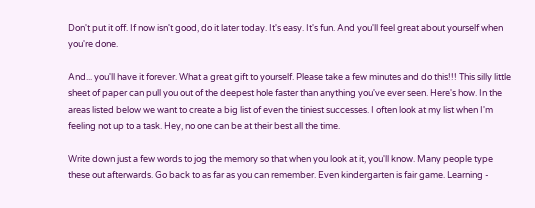Don't put it off. If now isn't good, do it later today. It's easy. It's fun. And you'll feel great about yourself when you're done.

And... you'll have it forever. What a great gift to yourself. Please take a few minutes and do this!!! This silly little sheet of paper can pull you out of the deepest hole faster than anything you've ever seen. Here's how. In the areas listed below we want to create a big list of even the tiniest successes. I often look at my list when I'm feeling not up to a task. Hey, no one can be at their best all the time.

Write down just a few words to jog the memory so that when you look at it, you'll know. Many people type these out afterwards. Go back to as far as you can remember. Even kindergarten is fair game. Learning -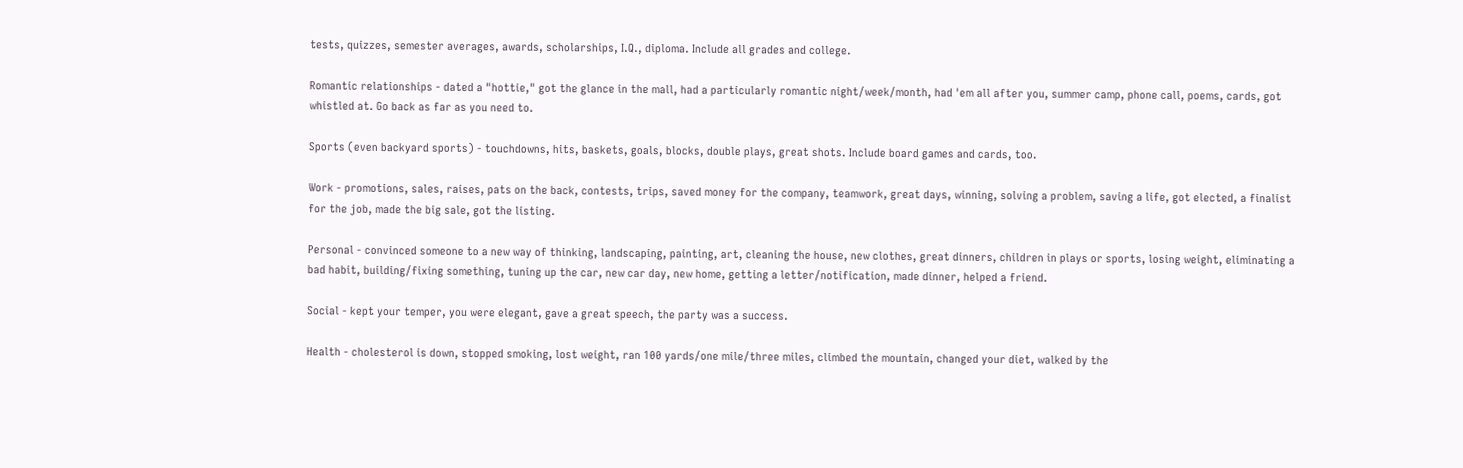tests, quizzes, semester averages, awards, scholarships, I.Q., diploma. Include all grades and college.

Romantic relationships - dated a "hottie," got the glance in the mall, had a particularly romantic night/week/month, had 'em all after you, summer camp, phone call, poems, cards, got whistled at. Go back as far as you need to.

Sports (even backyard sports) - touchdowns, hits, baskets, goals, blocks, double plays, great shots. Include board games and cards, too.

Work - promotions, sales, raises, pats on the back, contests, trips, saved money for the company, teamwork, great days, winning, solving a problem, saving a life, got elected, a finalist for the job, made the big sale, got the listing.

Personal - convinced someone to a new way of thinking, landscaping, painting, art, cleaning the house, new clothes, great dinners, children in plays or sports, losing weight, eliminating a bad habit, building/fixing something, tuning up the car, new car day, new home, getting a letter/notification, made dinner, helped a friend.

Social - kept your temper, you were elegant, gave a great speech, the party was a success.

Health - cholesterol is down, stopped smoking, lost weight, ran 100 yards/one mile/three miles, climbed the mountain, changed your diet, walked by the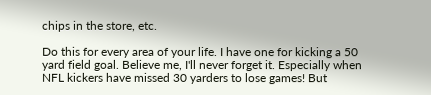chips in the store, etc.

Do this for every area of your life. I have one for kicking a 50 yard field goal. Believe me, I'll never forget it. Especially when NFL kickers have missed 30 yarders to lose games! But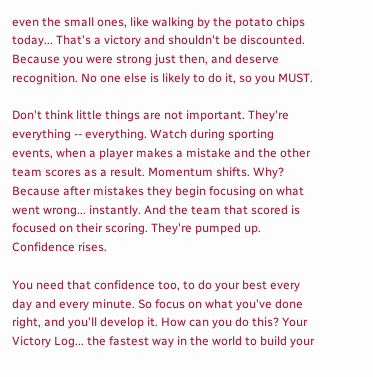even the small ones, like walking by the potato chips today... That's a victory and shouldn't be discounted. Because you were strong just then, and deserve recognition. No one else is likely to do it, so you MUST.

Don't think little things are not important. They're everything -- everything. Watch during sporting events, when a player makes a mistake and the other team scores as a result. Momentum shifts. Why? Because after mistakes they begin focusing on what went wrong... instantly. And the team that scored is focused on their scoring. They're pumped up. Confidence rises.

You need that confidence too, to do your best every day and every minute. So focus on what you've done right, and you'll develop it. How can you do this? Your Victory Log... the fastest way in the world to build your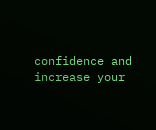confidence and increase your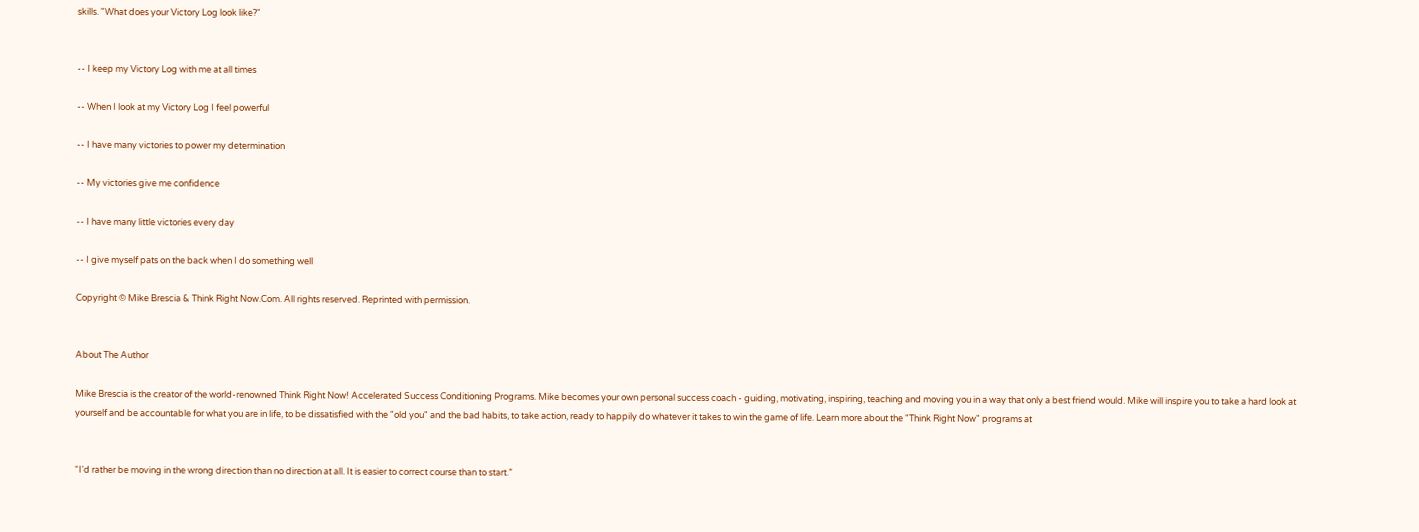skills. "What does your Victory Log look like?"


-- I keep my Victory Log with me at all times

-- When I look at my Victory Log I feel powerful

-- I have many victories to power my determination

-- My victories give me confidence

-- I have many little victories every day

-- I give myself pats on the back when I do something well

Copyright © Mike Brescia & Think Right Now.Com. All rights reserved. Reprinted with permission.


About The Author

Mike Brescia is the creator of the world-renowned Think Right Now! Accelerated Success Conditioning Programs. Mike becomes your own personal success coach - guiding, motivating, inspiring, teaching and moving you in a way that only a best friend would. Mike will inspire you to take a hard look at yourself and be accountable for what you are in life, to be dissatisfied with the "old you" and the bad habits, to take action, ready to happily do whatever it takes to win the game of life. Learn more about the "Think Right Now" programs at


“I'd rather be moving in the wrong direction than no direction at all. It is easier to correct course than to start.”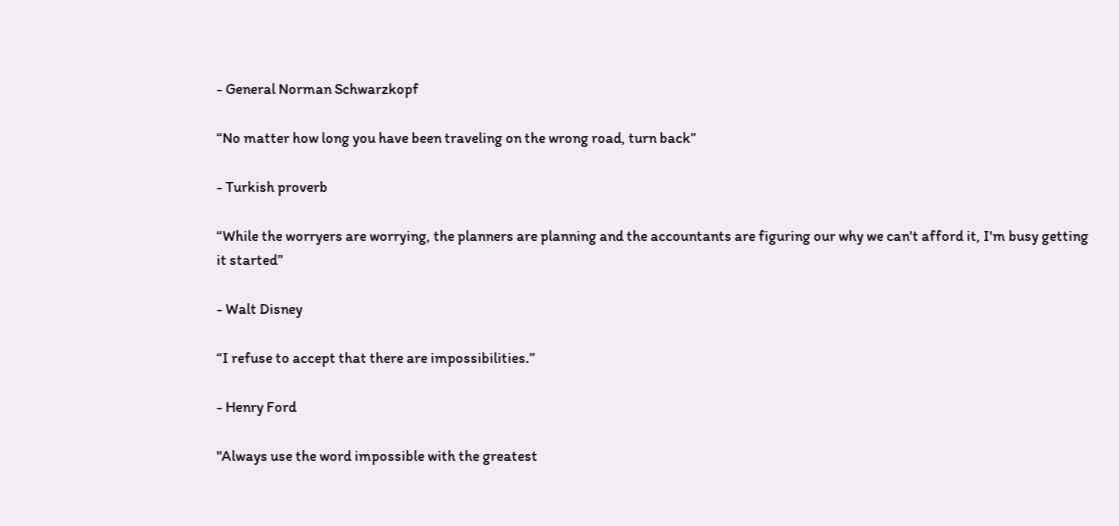- General Norman Schwarzkopf

“No matter how long you have been traveling on the wrong road, turn back”

- Turkish proverb

“While the worryers are worrying, the planners are planning and the accountants are figuring our why we can't afford it, I'm busy getting it started”

- Walt Disney

“I refuse to accept that there are impossibilities.”

- Henry Ford

"Always use the word impossible with the greatest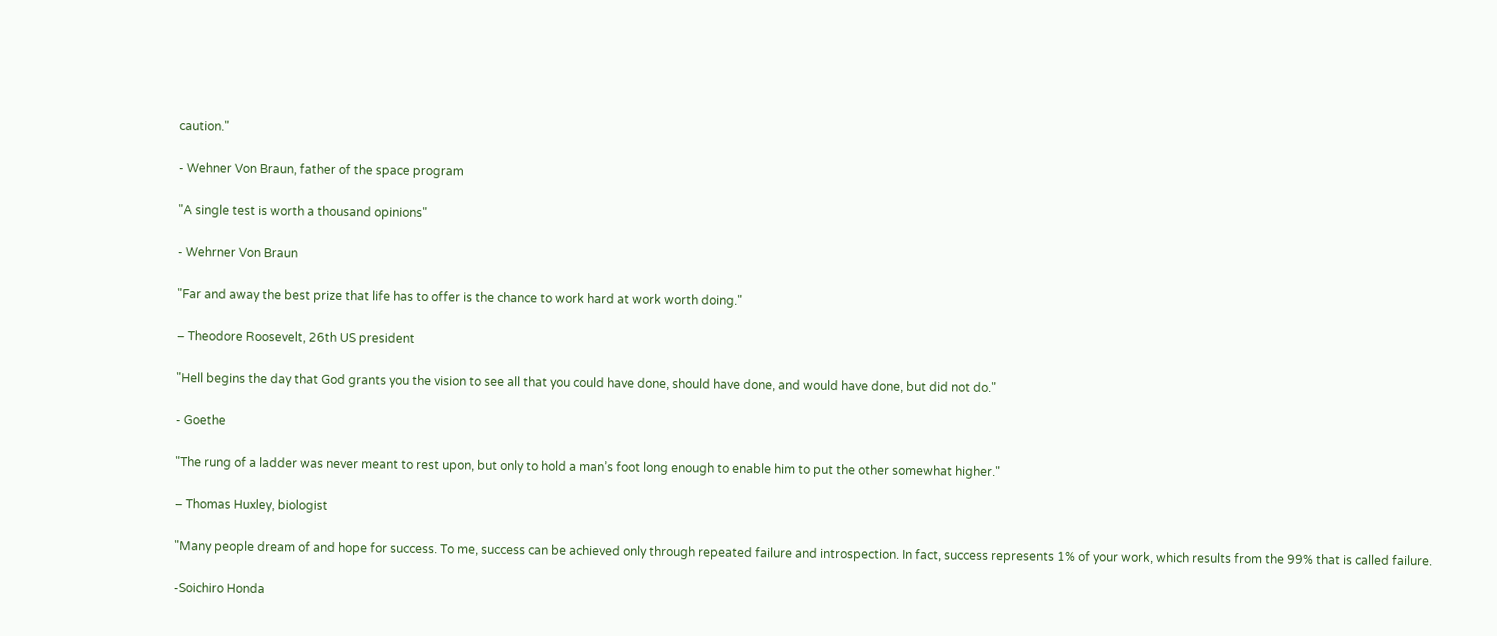caution."

- Wehner Von Braun, father of the space program

"A single test is worth a thousand opinions"

- Wehrner Von Braun

"Far and away the best prize that life has to offer is the chance to work hard at work worth doing."

– Theodore Roosevelt, 26th US president

"Hell begins the day that God grants you the vision to see all that you could have done, should have done, and would have done, but did not do."

- Goethe

"The rung of a ladder was never meant to rest upon, but only to hold a man’s foot long enough to enable him to put the other somewhat higher."

– Thomas Huxley, biologist

"Many people dream of and hope for success. To me, success can be achieved only through repeated failure and introspection. In fact, success represents 1% of your work, which results from the 99% that is called failure.

-Soichiro Honda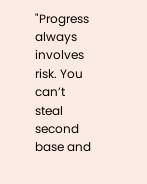"Progress always involves risk. You can’t steal second base and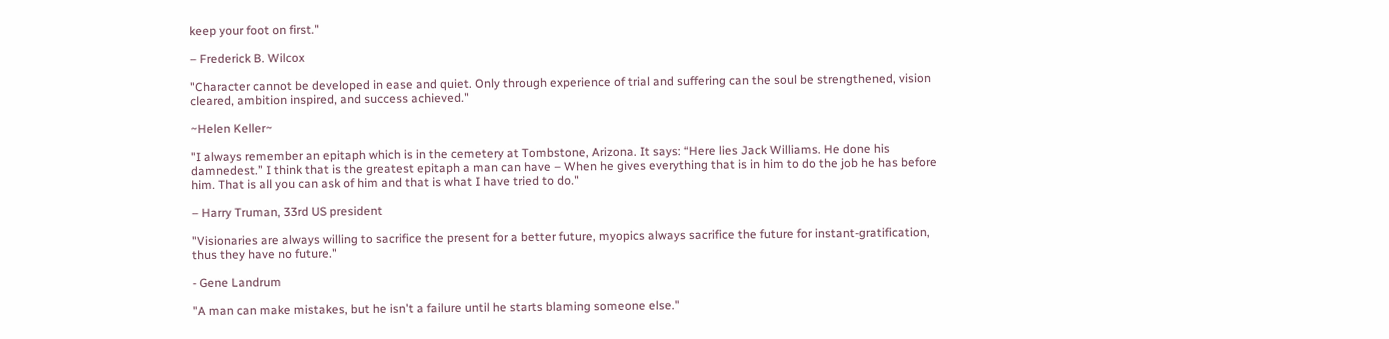keep your foot on first."

– Frederick B. Wilcox

"Character cannot be developed in ease and quiet. Only through experience of trial and suffering can the soul be strengthened, vision cleared, ambition inspired, and success achieved."

~Helen Keller~

"I always remember an epitaph which is in the cemetery at Tombstone, Arizona. It says: “Here lies Jack Williams. He done his damnedest.” I think that is the greatest epitaph a man can have – When he gives everything that is in him to do the job he has before him. That is all you can ask of him and that is what I have tried to do."

– Harry Truman, 33rd US president

"Visionaries are always willing to sacrifice the present for a better future, myopics always sacrifice the future for instant-gratification, thus they have no future."

- Gene Landrum

"A man can make mistakes, but he isn't a failure until he starts blaming someone else."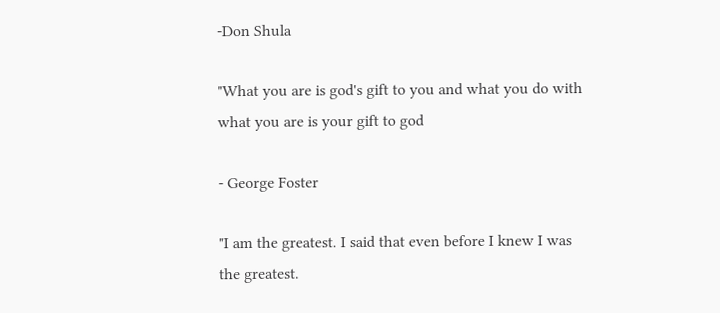-Don Shula

"What you are is god's gift to you and what you do with what you are is your gift to god

- George Foster

"I am the greatest. I said that even before I knew I was the greatest.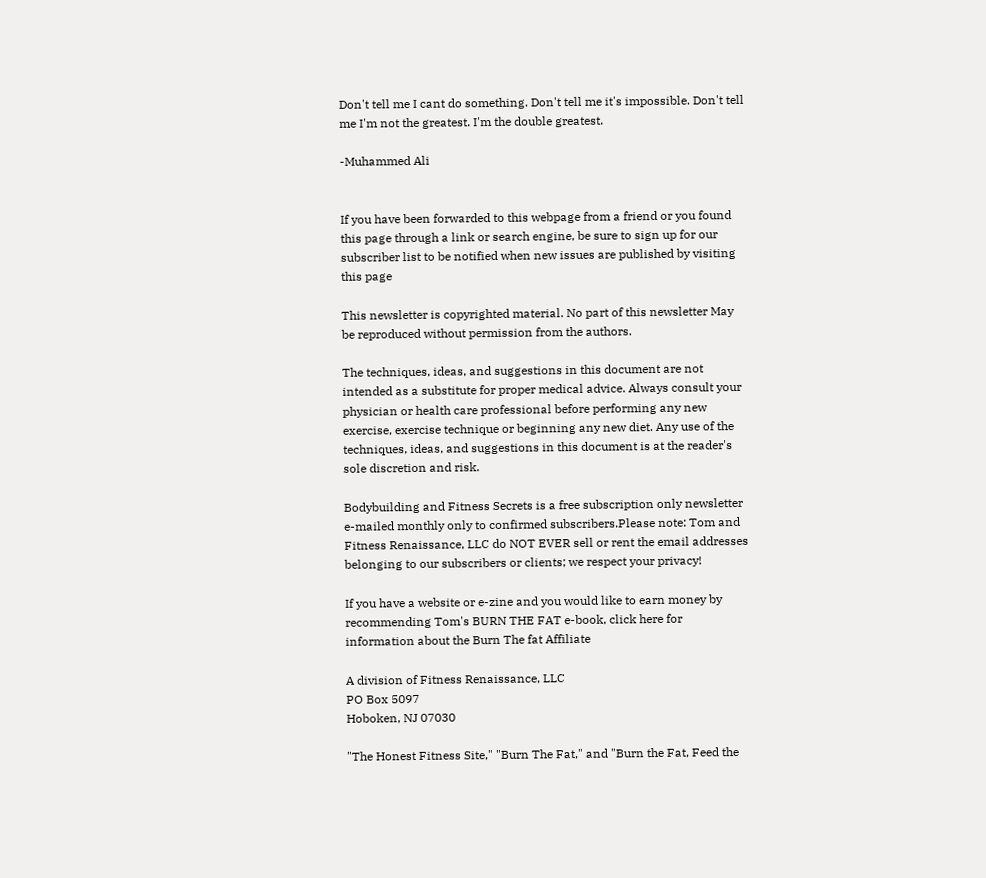Don't tell me I cant do something. Don't tell me it's impossible. Don't tell me I'm not the greatest. I'm the double greatest.

-Muhammed Ali


If you have been forwarded to this webpage from a friend or you found this page through a link or search engine, be sure to sign up for our subscriber list to be notified when new issues are published by visiting this page

This newsletter is copyrighted material. No part of this newsletter May be reproduced without permission from the authors.

The techniques, ideas, and suggestions in this document are not intended as a substitute for proper medical advice. Always consult your physician or health care professional before performing any new exercise, exercise technique or beginning any new diet. Any use of the techniques, ideas, and suggestions in this document is at the reader's sole discretion and risk.

Bodybuilding and Fitness Secrets is a free subscription only newsletter e-mailed monthly only to confirmed subscribers.Please note: Tom and Fitness Renaissance, LLC do NOT EVER sell or rent the email addresses belonging to our subscribers or clients; we respect your privacy!

If you have a website or e-zine and you would like to earn money by recommending Tom's BURN THE FAT e-book, click here for information about the Burn The fat Affiliate

A division of Fitness Renaissance, LLC
PO Box 5097
Hoboken, NJ 07030

"The Honest Fitness Site," "Burn The Fat," and "Burn the Fat, Feed the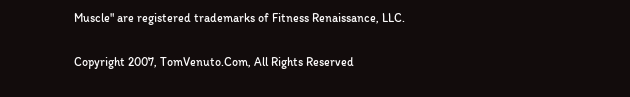Muscle" are registered trademarks of Fitness Renaissance, LLC.

Copyright 2007, TomVenuto.Com, All Rights Reserved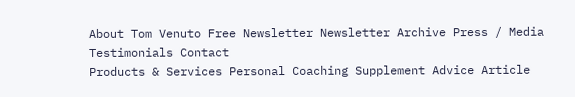About Tom Venuto Free Newsletter Newsletter Archive Press / Media Testimonials Contact
Products & Services Personal Coaching Supplement Advice Article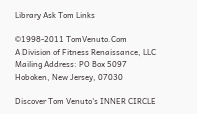Library Ask Tom Links

©1998-2011 TomVenuto.Com
A Division of Fitness Renaissance, LLC
Mailing Address: PO Box 5097
Hoboken, New Jersey, 07030

Discover Tom Venuto's INNER CIRCLE